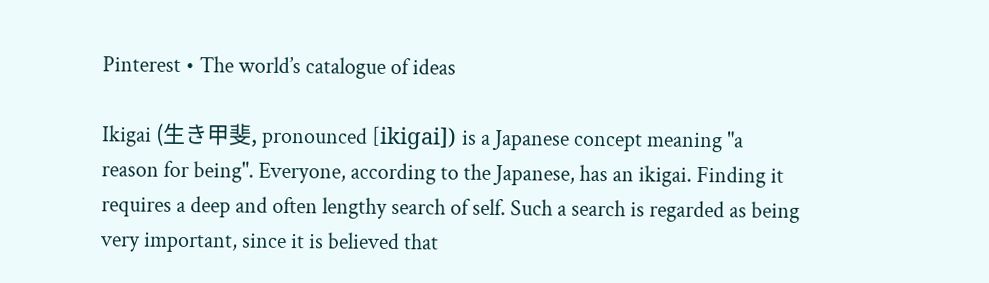Pinterest • The world’s catalogue of ideas

Ikigai (生き甲斐, pronounced [ikiɡai]) is a Japanese concept meaning "a reason for being". Everyone, according to the Japanese, has an ikigai. Finding it requires a deep and often lengthy search of self. Such a search is regarded as being very important, since it is believed that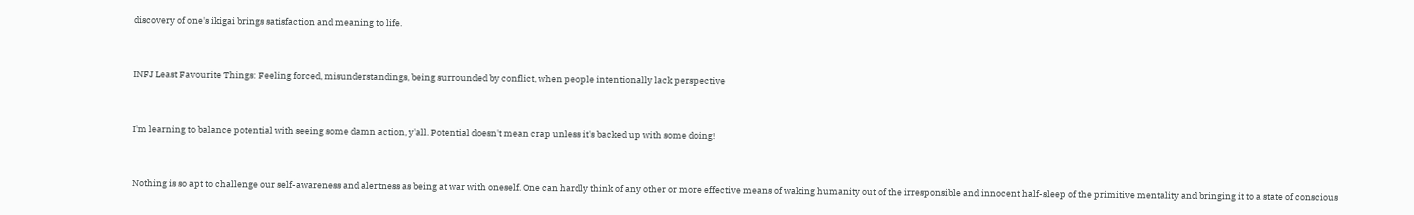discovery of one's ikigai brings satisfaction and meaning to life.


INFJ Least Favourite Things: Feeling forced, misunderstandings, being surrounded by conflict, when people intentionally lack perspective


I'm learning to balance potential with seeing some damn action, y'all. Potential doesn't mean crap unless it's backed up with some doing!


Nothing is so apt to challenge our self-awareness and alertness as being at war with oneself. One can hardly think of any other or more effective means of waking humanity out of the irresponsible and innocent half-sleep of the primitive mentality and bringing it to a state of conscious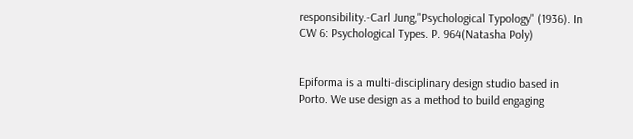responsibility.-Carl Jung,"Psychological Typology" (1936). In CW 6: Psychological Types. P. 964(Natasha Poly)


Epiforma is a multi-disciplinary design studio based in Porto. We use design as a method to build engaging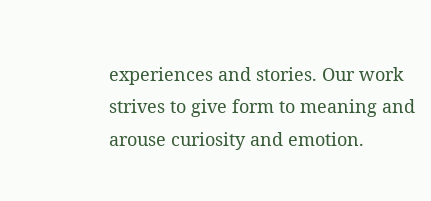experiences and stories. Our work strives to give form to meaning and arouse curiosity and emotion.